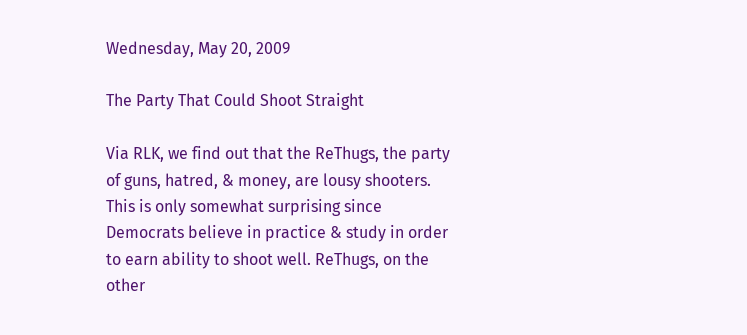Wednesday, May 20, 2009

The Party That Could Shoot Straight

Via RLK, we find out that the ReThugs, the party of guns, hatred, & money, are lousy shooters. This is only somewhat surprising since Democrats believe in practice & study in order to earn ability to shoot well. ReThugs, on the other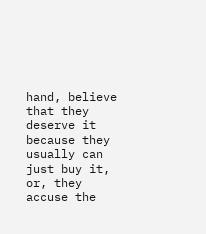hand, believe that they deserve it because they usually can just buy it, or, they accuse the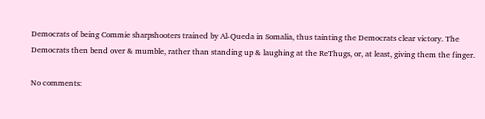Democrats of being Commie sharpshooters trained by Al-Queda in Somalia, thus tainting the Democrats clear victory. The Democrats then bend over & mumble, rather than standing up & laughing at the ReThugs, or, at least, giving them the finger.

No comments: